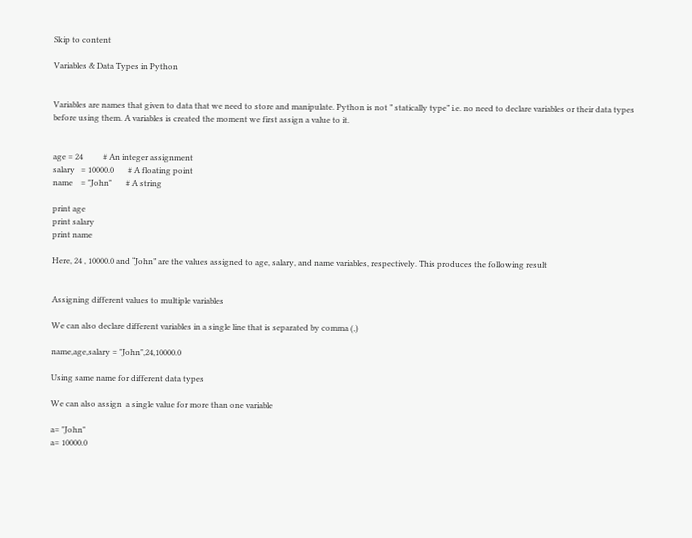Skip to content

Variables & Data Types in Python


Variables are names that given to data that we need to store and manipulate. Python is not ” statically type” i.e. no need to declare variables or their data types before using them. A variables is created the moment we first assign a value to it.


age = 24          # An integer assignment
salary   = 10000.0       # A floating point
name    = "John"       # A string

print age
print salary
print name

Here, 24 , 10000.0 and “John” are the values assigned to age, salary, and name variables, respectively. This produces the following result


Assigning different values to multiple variables

We can also declare different variables in a single line that is separated by comma (,)

name,age,salary = "John",24,10000.0

Using same name for different data types

We can also assign  a single value for more than one variable

a= "John"
a= 10000.0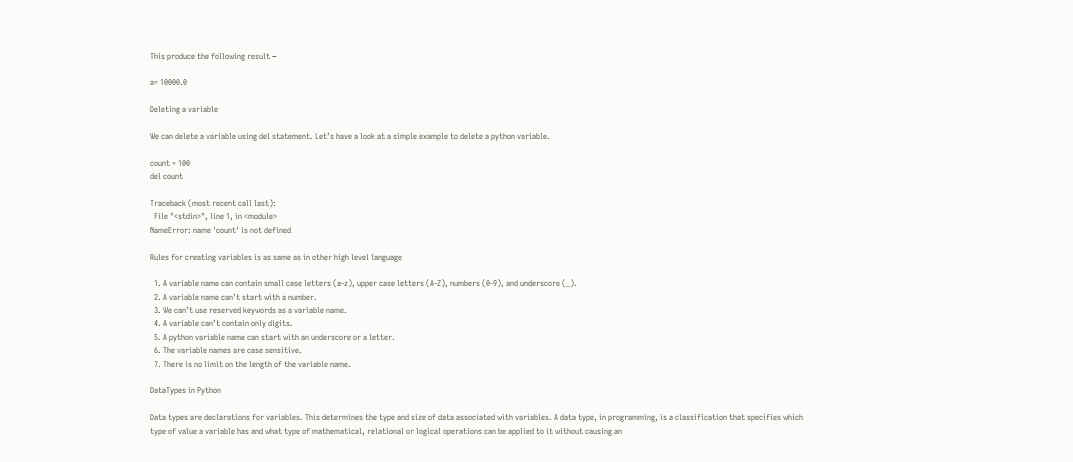This produce the following result −

a= 10000.0

Deleting a variable

We can delete a variable using del statement. Let’s have a look at a simple example to delete a python variable.

count = 100
del count

Traceback (most recent call last):
  File "<stdin>", line 1, in <module>
NameError: name 'count' is not defined

Rules for creating variables is as same as in other high level language

  1. A variable name can contain small case letters (a-z), upper case letters (A-Z), numbers (0-9), and underscore (_).
  2. A variable name can’t start with a number.
  3. We can’t use reserved keywords as a variable name.
  4. A variable can’t contain only digits.
  5. A python variable name can start with an underscore or a letter.
  6. The variable names are case sensitive.
  7. There is no limit on the length of the variable name.

DataTypes in Python

Data types are declarations for variables. This determines the type and size of data associated with variables. A data type, in programming, is a classification that specifies which type of value a variable has and what type of mathematical, relational or logical operations can be applied to it without causing an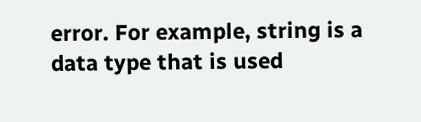error. For example, string is a data type that is used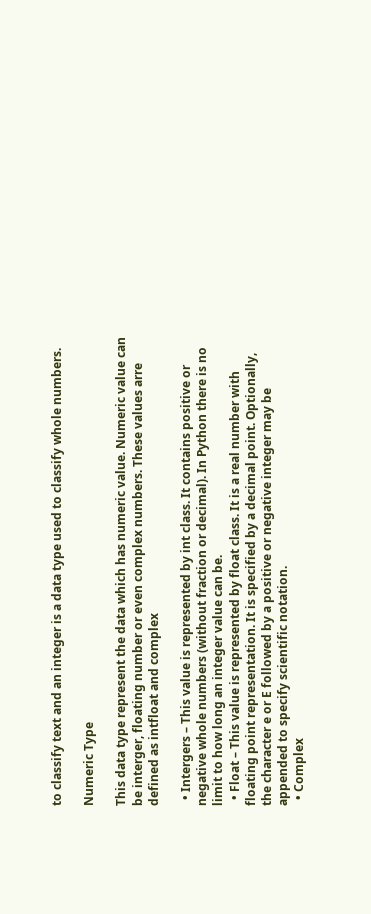to classify text and an integer is a data type used to classify whole numbers.

Numeric Type

This data type represent the data which has numeric value. Numeric value can be interger, floating number or even complex numbers. These values arre defined as intfloat and complex

  • Intergers – This value is represented by int class. It contains positive or negative whole numbers (without fraction or decimal). In Python there is no limit to how long an integer value can be.
  • Float – This value is represented by float class. It is a real number with floating point representation. It is specified by a decimal point. Optionally, the character e or E followed by a positive or negative integer may be appended to specify scientific notation.
  • Complex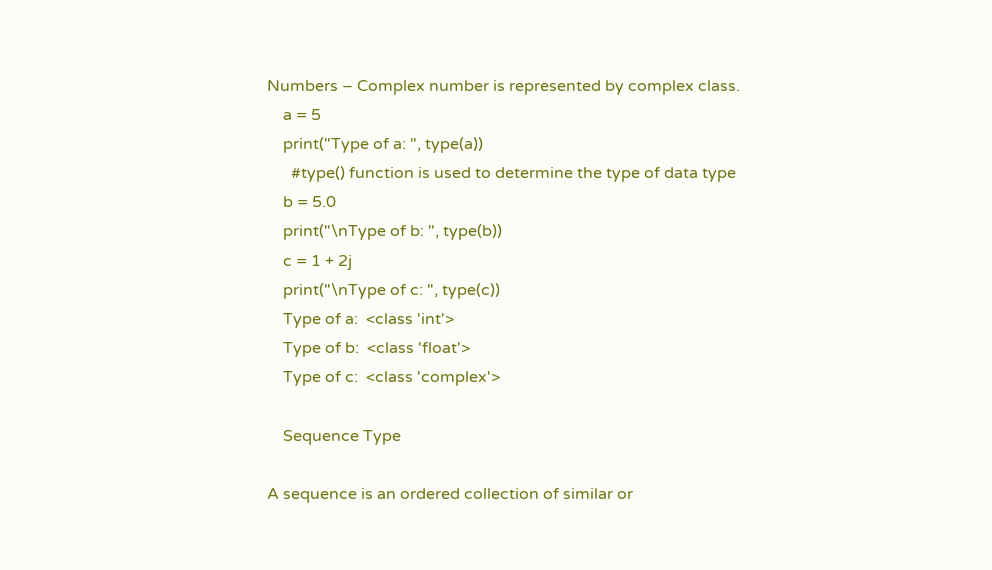Numbers – Complex number is represented by complex class.
    a = 5
    print("Type of a: ", type(a))
      #type() function is used to determine the type of data type
    b = 5.0
    print("\nType of b: ", type(b))
    c = 1 + 2j
    print("\nType of c: ", type(c))
    Type of a:  <class 'int'>
    Type of b:  <class 'float'>
    Type of c:  <class 'complex'>

    Sequence Type

A sequence is an ordered collection of similar or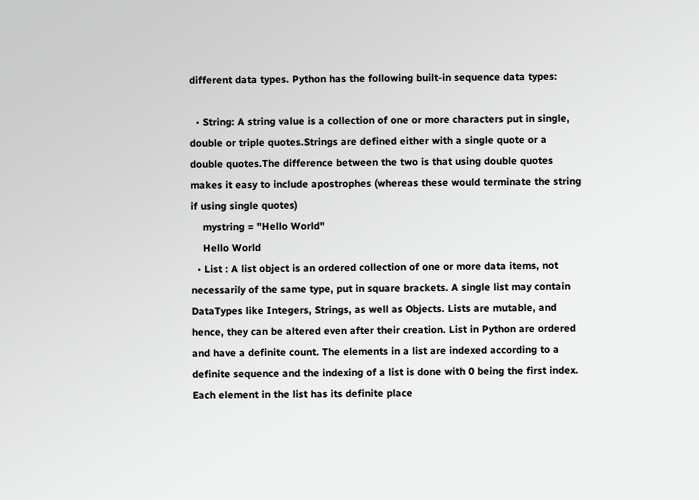different data types. Python has the following built-in sequence data types:

  • String: A string value is a collection of one or more characters put in single, double or triple quotes.Strings are defined either with a single quote or a double quotes.The difference between the two is that using double quotes makes it easy to include apostrophes (whereas these would terminate the string if using single quotes)
    mystring = "Hello World"
    Hello World
  • List : A list object is an ordered collection of one or more data items, not necessarily of the same type, put in square brackets. A single list may contain DataTypes like Integers, Strings, as well as Objects. Lists are mutable, and hence, they can be altered even after their creation. List in Python are ordered and have a definite count. The elements in a list are indexed according to a definite sequence and the indexing of a list is done with 0 being the first index. Each element in the list has its definite place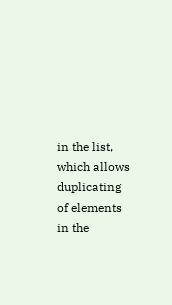in the list, which allows duplicating of elements in the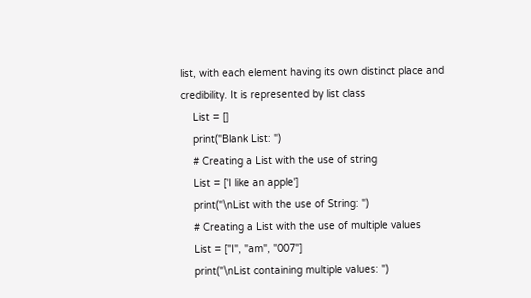list, with each element having its own distinct place and credibility. It is represented by list class
    List = []
    print("Blank List: ")
    # Creating a List with the use of string
    List = ['I like an apple']
    print("\nList with the use of String: ")
    # Creating a List with the use of multiple values
    List = ["I", "am", "007"]
    print("\nList containing multiple values: ")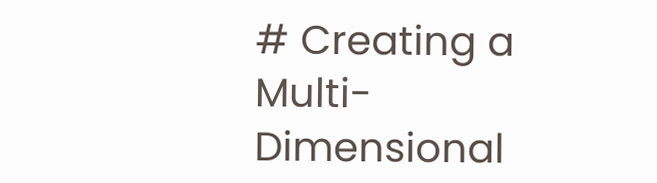# Creating a Multi-Dimensional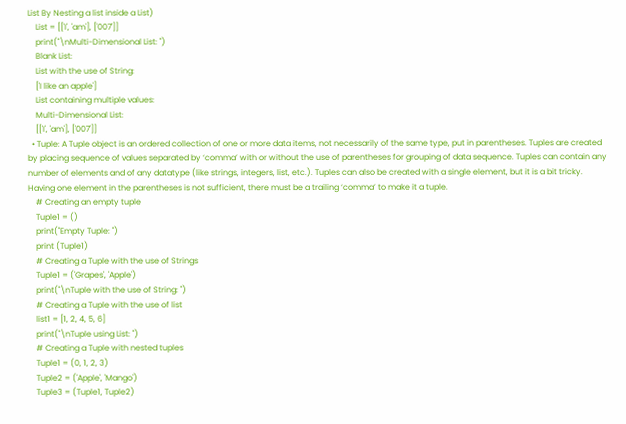List By Nesting a list inside a List)
    List = [['I', 'am'], ['007']]
    print("\nMulti-Dimensional List: ")
    Blank List:
    List with the use of String:
    ['I like an apple']
    List containing multiple values:
    Multi-Dimensional List:
    [['I', 'am'], ['007']]
  • Tuple: A Tuple object is an ordered collection of one or more data items, not necessarily of the same type, put in parentheses. Tuples are created by placing sequence of values separated by ‘comma’ with or without the use of parentheses for grouping of data sequence. Tuples can contain any number of elements and of any datatype (like strings, integers, list, etc.). Tuples can also be created with a single element, but it is a bit tricky. Having one element in the parentheses is not sufficient, there must be a trailing ‘comma’ to make it a tuple.
    # Creating an empty tuple
    Tuple1 = ()
    print("Empty Tuple: ")
    print (Tuple1)
    # Creating a Tuple with the use of Strings
    Tuple1 = ('Grapes', 'Apple')
    print("\nTuple with the use of String: ")
    # Creating a Tuple with the use of list
    list1 = [1, 2, 4, 5, 6]
    print("\nTuple using List: ")
    # Creating a Tuple with nested tuples
    Tuple1 = (0, 1, 2, 3)
    Tuple2 = ('Apple', 'Mango')
    Tuple3 = (Tuple1, Tuple2)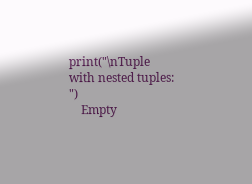print("\nTuple with nested tuples: ")
    Empty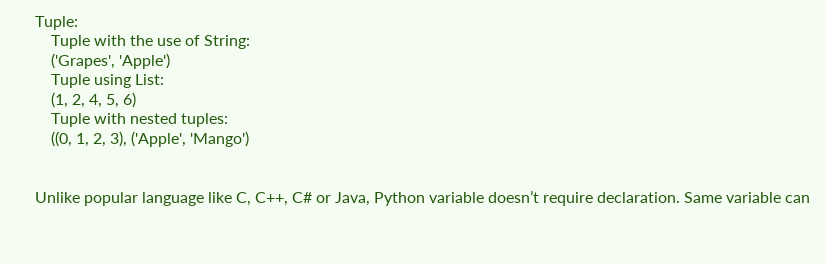Tuple:
    Tuple with the use of String:
    ('Grapes', 'Apple')
    Tuple using List:
    (1, 2, 4, 5, 6)
    Tuple with nested tuples:
    ((0, 1, 2, 3), ('Apple', 'Mango')


Unlike popular language like C, C++, C# or Java, Python variable doesn’t require declaration. Same variable can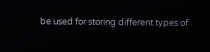be used for storing different types of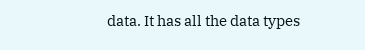data. It has all the data types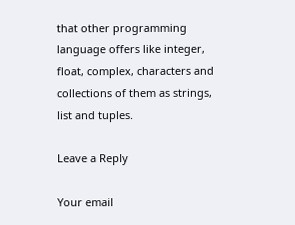that other programming language offers like integer, float, complex, characters and collections of them as strings, list and tuples.

Leave a Reply

Your email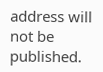address will not be published.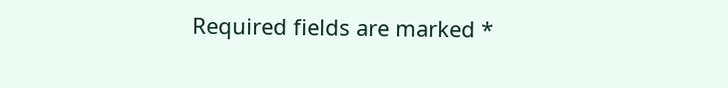Required fields are marked *